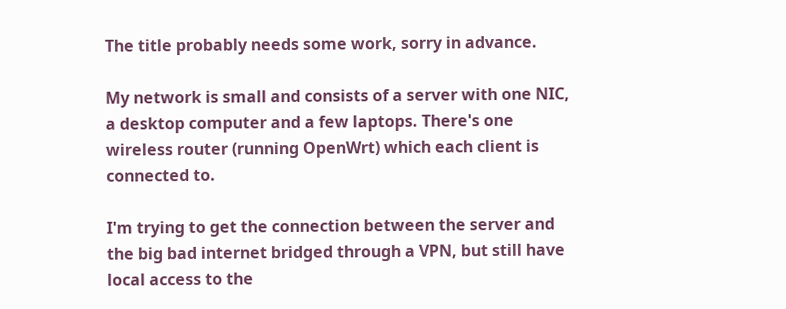The title probably needs some work, sorry in advance.

My network is small and consists of a server with one NIC, a desktop computer and a few laptops. There's one wireless router (running OpenWrt) which each client is connected to.

I'm trying to get the connection between the server and the big bad internet bridged through a VPN, but still have local access to the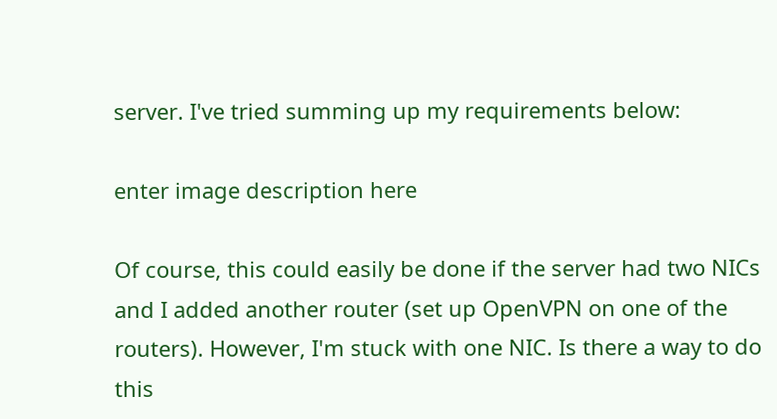server. I've tried summing up my requirements below:

enter image description here

Of course, this could easily be done if the server had two NICs and I added another router (set up OpenVPN on one of the routers). However, I'm stuck with one NIC. Is there a way to do this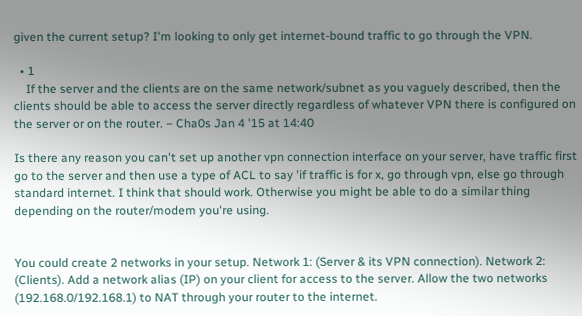given the current setup? I'm looking to only get internet-bound traffic to go through the VPN.

  • 1
    If the server and the clients are on the same network/subnet as you vaguely described, then the clients should be able to access the server directly regardless of whatever VPN there is configured on the server or on the router. – Cha0s Jan 4 '15 at 14:40

Is there any reason you can't set up another vpn connection interface on your server, have traffic first go to the server and then use a type of ACL to say 'if traffic is for x, go through vpn, else go through standard internet. I think that should work. Otherwise you might be able to do a similar thing depending on the router/modem you're using.


You could create 2 networks in your setup. Network 1: (Server & its VPN connection). Network 2: (Clients). Add a network alias (IP) on your client for access to the server. Allow the two networks (192.168.0/192.168.1) to NAT through your router to the internet.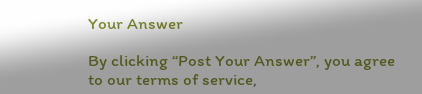Your Answer

By clicking “Post Your Answer”, you agree to our terms of service,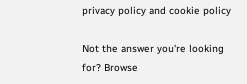privacy policy and cookie policy

Not the answer you're looking for? Browse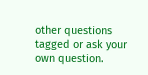other questions tagged or ask your own question.